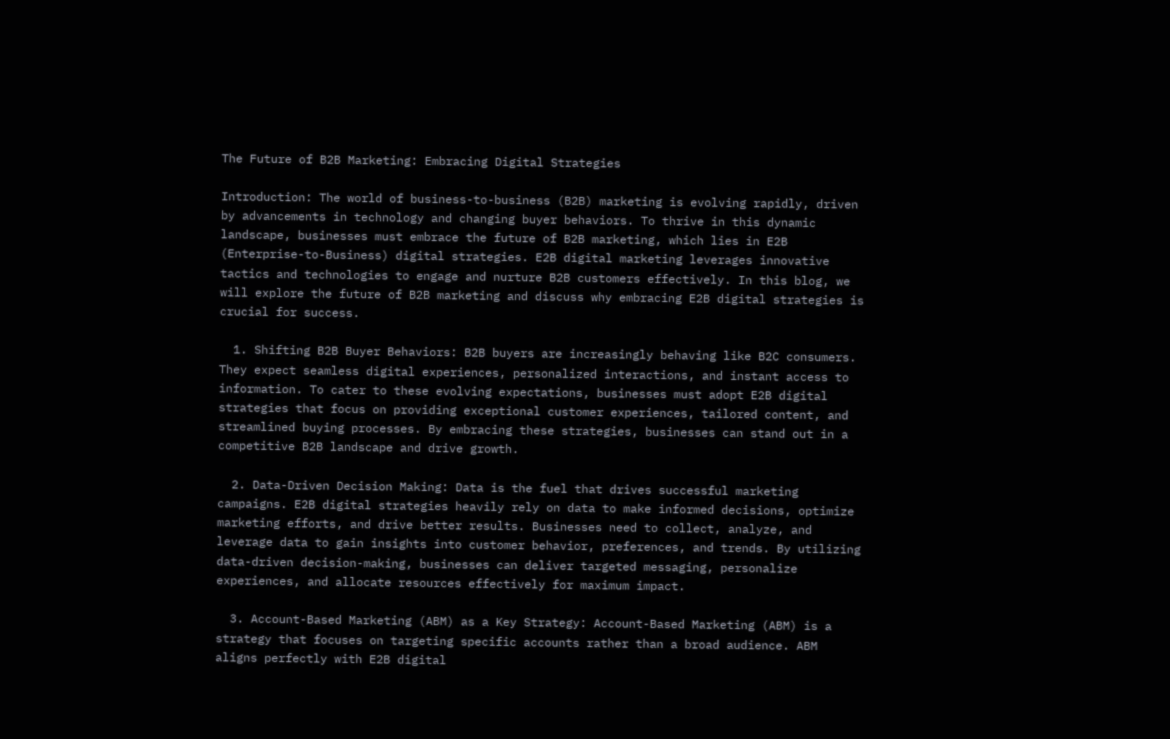The Future of B2B Marketing: Embracing Digital Strategies

Introduction: The world of business-to-business (B2B) marketing is evolving rapidly, driven by advancements in technology and changing buyer behaviors. To thrive in this dynamic landscape, businesses must embrace the future of B2B marketing, which lies in E2B (Enterprise-to-Business) digital strategies. E2B digital marketing leverages innovative tactics and technologies to engage and nurture B2B customers effectively. In this blog, we will explore the future of B2B marketing and discuss why embracing E2B digital strategies is crucial for success.

  1. Shifting B2B Buyer Behaviors: B2B buyers are increasingly behaving like B2C consumers. They expect seamless digital experiences, personalized interactions, and instant access to information. To cater to these evolving expectations, businesses must adopt E2B digital strategies that focus on providing exceptional customer experiences, tailored content, and streamlined buying processes. By embracing these strategies, businesses can stand out in a competitive B2B landscape and drive growth.

  2. Data-Driven Decision Making: Data is the fuel that drives successful marketing campaigns. E2B digital strategies heavily rely on data to make informed decisions, optimize marketing efforts, and drive better results. Businesses need to collect, analyze, and leverage data to gain insights into customer behavior, preferences, and trends. By utilizing data-driven decision-making, businesses can deliver targeted messaging, personalize experiences, and allocate resources effectively for maximum impact.

  3. Account-Based Marketing (ABM) as a Key Strategy: Account-Based Marketing (ABM) is a strategy that focuses on targeting specific accounts rather than a broad audience. ABM aligns perfectly with E2B digital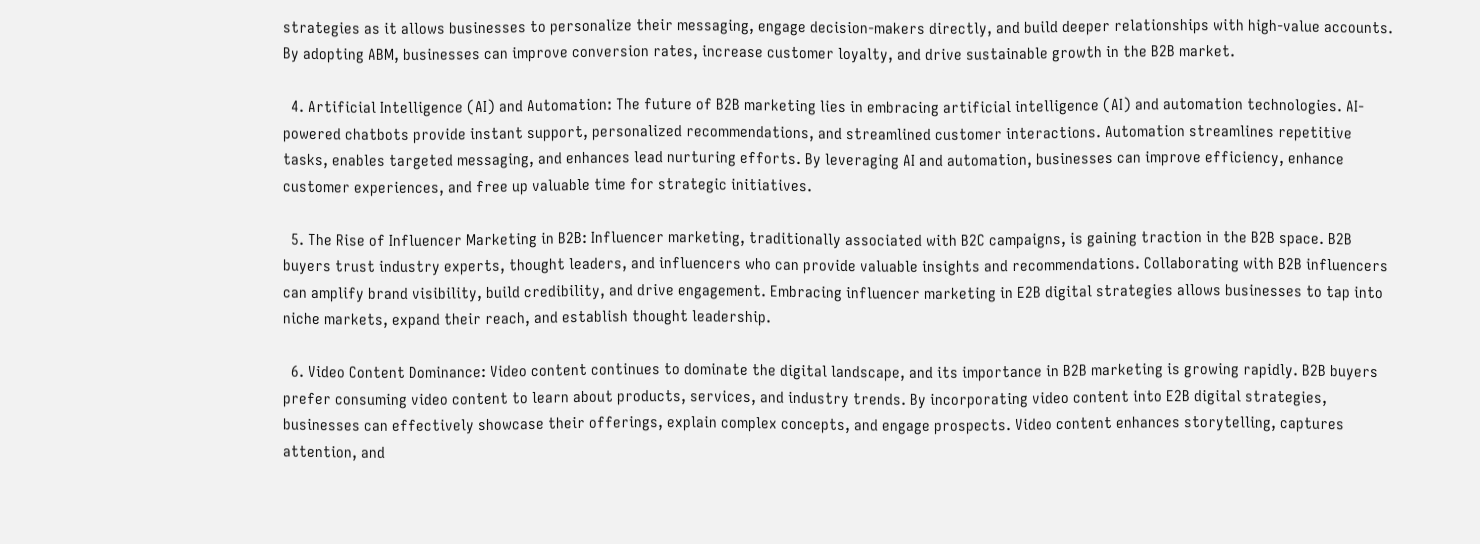strategies as it allows businesses to personalize their messaging, engage decision-makers directly, and build deeper relationships with high-value accounts. By adopting ABM, businesses can improve conversion rates, increase customer loyalty, and drive sustainable growth in the B2B market.

  4. Artificial Intelligence (AI) and Automation: The future of B2B marketing lies in embracing artificial intelligence (AI) and automation technologies. AI-powered chatbots provide instant support, personalized recommendations, and streamlined customer interactions. Automation streamlines repetitive tasks, enables targeted messaging, and enhances lead nurturing efforts. By leveraging AI and automation, businesses can improve efficiency, enhance customer experiences, and free up valuable time for strategic initiatives.

  5. The Rise of Influencer Marketing in B2B: Influencer marketing, traditionally associated with B2C campaigns, is gaining traction in the B2B space. B2B buyers trust industry experts, thought leaders, and influencers who can provide valuable insights and recommendations. Collaborating with B2B influencers can amplify brand visibility, build credibility, and drive engagement. Embracing influencer marketing in E2B digital strategies allows businesses to tap into niche markets, expand their reach, and establish thought leadership.

  6. Video Content Dominance: Video content continues to dominate the digital landscape, and its importance in B2B marketing is growing rapidly. B2B buyers prefer consuming video content to learn about products, services, and industry trends. By incorporating video content into E2B digital strategies, businesses can effectively showcase their offerings, explain complex concepts, and engage prospects. Video content enhances storytelling, captures attention, and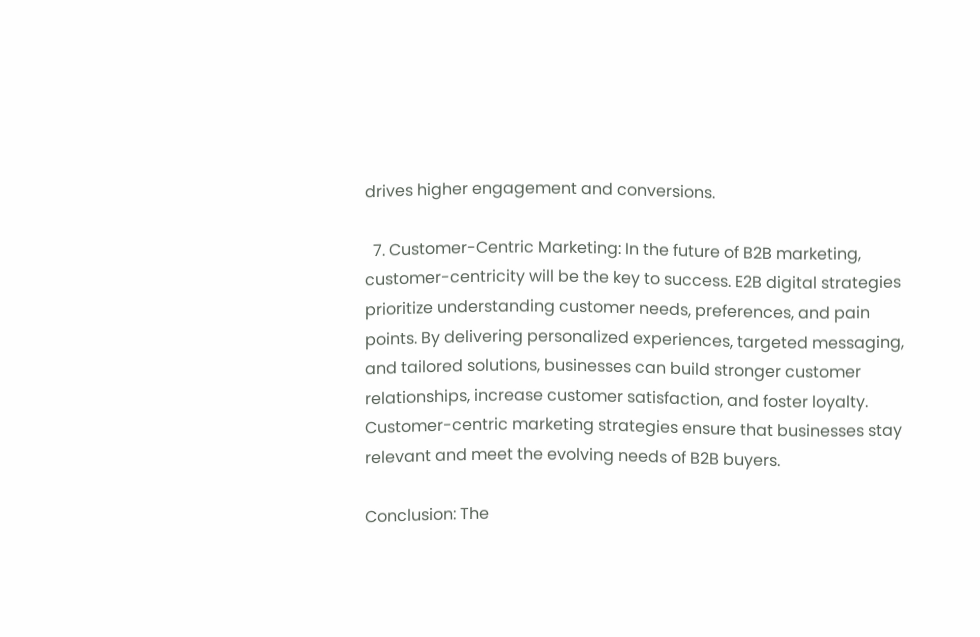drives higher engagement and conversions.

  7. Customer-Centric Marketing: In the future of B2B marketing, customer-centricity will be the key to success. E2B digital strategies prioritize understanding customer needs, preferences, and pain points. By delivering personalized experiences, targeted messaging, and tailored solutions, businesses can build stronger customer relationships, increase customer satisfaction, and foster loyalty. Customer-centric marketing strategies ensure that businesses stay relevant and meet the evolving needs of B2B buyers.

Conclusion: The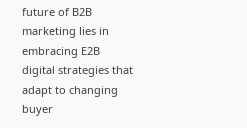future of B2B marketing lies in embracing E2B digital strategies that adapt to changing buyer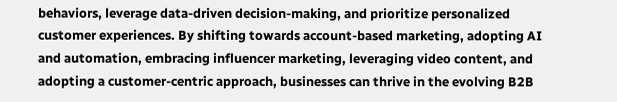behaviors, leverage data-driven decision-making, and prioritize personalized customer experiences. By shifting towards account-based marketing, adopting AI and automation, embracing influencer marketing, leveraging video content, and adopting a customer-centric approach, businesses can thrive in the evolving B2B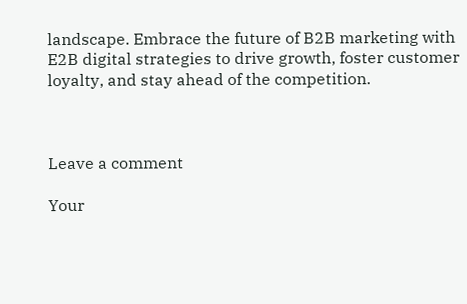landscape. Embrace the future of B2B marketing with E2B digital strategies to drive growth, foster customer loyalty, and stay ahead of the competition.



Leave a comment

Your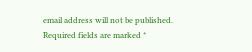email address will not be published. Required fields are marked *